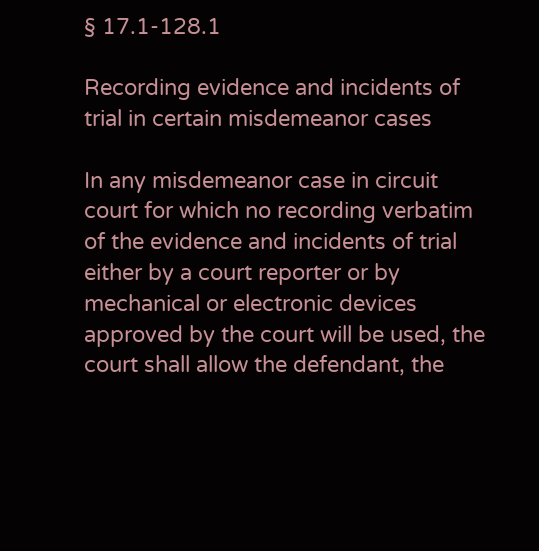§ 17.1-128.1

Recording evidence and incidents of trial in certain misdemeanor cases

In any misdemeanor case in circuit court for which no recording verbatim of the evidence and incidents of trial either by a court reporter or by mechanical or electronic devices approved by the court will be used, the court shall allow the defendant, the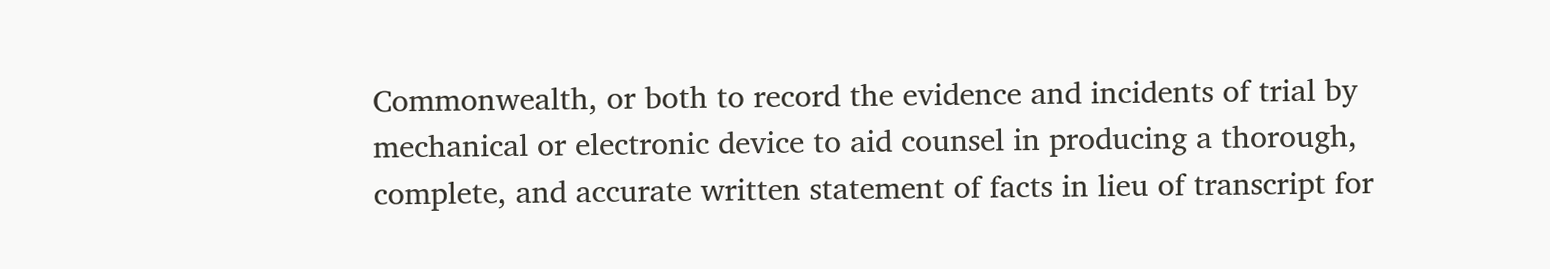Commonwealth, or both to record the evidence and incidents of trial by mechanical or electronic device to aid counsel in producing a thorough, complete, and accurate written statement of facts in lieu of transcript for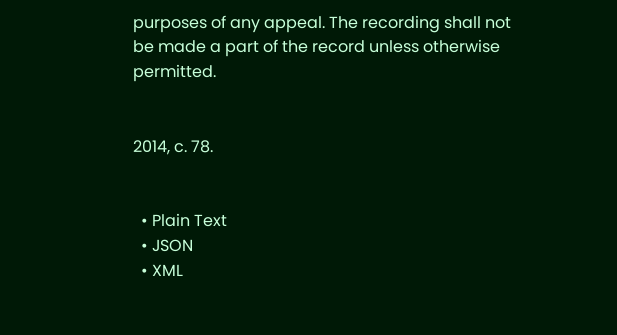purposes of any appeal. The recording shall not be made a part of the record unless otherwise permitted.


2014, c. 78.


  • Plain Text
  • JSON
  • XML